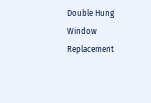Double Hung Window Replacement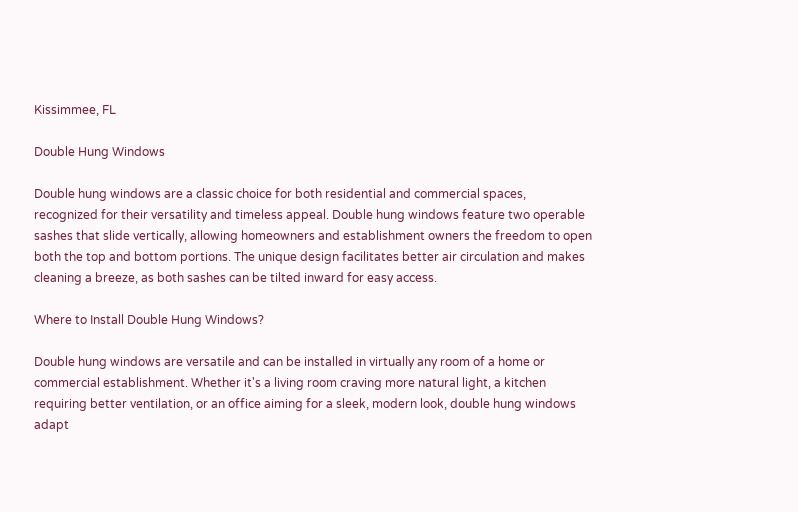Kissimmee, FL

Double Hung Windows

Double hung windows are a classic choice for both residential and commercial spaces, recognized for their versatility and timeless appeal. Double hung windows feature two operable sashes that slide vertically, allowing homeowners and establishment owners the freedom to open both the top and bottom portions. The unique design facilitates better air circulation and makes cleaning a breeze, as both sashes can be tilted inward for easy access.

Where to Install Double Hung Windows?

Double hung windows are versatile and can be installed in virtually any room of a home or commercial establishment. Whether it's a living room craving more natural light, a kitchen requiring better ventilation, or an office aiming for a sleek, modern look, double hung windows adapt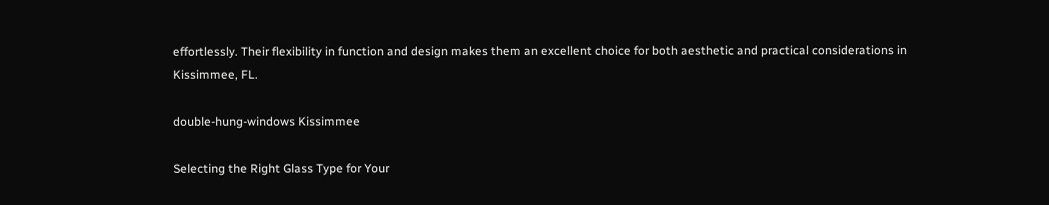effortlessly. Their flexibility in function and design makes them an excellent choice for both aesthetic and practical considerations in Kissimmee, FL.

double-hung-windows Kissimmee

Selecting the Right Glass Type for Your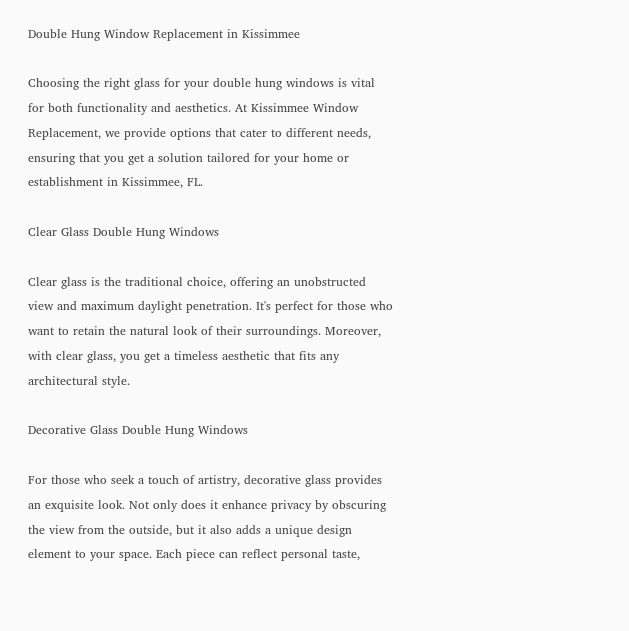Double Hung Window Replacement in Kissimmee

Choosing the right glass for your double hung windows is vital for both functionality and aesthetics. At Kissimmee Window Replacement, we provide options that cater to different needs, ensuring that you get a solution tailored for your home or establishment in Kissimmee, FL.

Clear Glass Double Hung Windows

Clear glass is the traditional choice, offering an unobstructed view and maximum daylight penetration. It's perfect for those who want to retain the natural look of their surroundings. Moreover, with clear glass, you get a timeless aesthetic that fits any architectural style.

Decorative Glass Double Hung Windows

For those who seek a touch of artistry, decorative glass provides an exquisite look. Not only does it enhance privacy by obscuring the view from the outside, but it also adds a unique design element to your space. Each piece can reflect personal taste,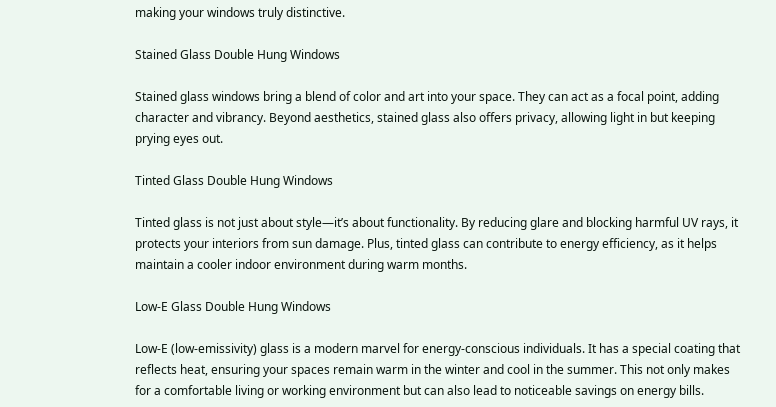making your windows truly distinctive.

Stained Glass Double Hung Windows

Stained glass windows bring a blend of color and art into your space. They can act as a focal point, adding character and vibrancy. Beyond aesthetics, stained glass also offers privacy, allowing light in but keeping prying eyes out.

Tinted Glass Double Hung Windows

Tinted glass is not just about style—it’s about functionality. By reducing glare and blocking harmful UV rays, it protects your interiors from sun damage. Plus, tinted glass can contribute to energy efficiency, as it helps maintain a cooler indoor environment during warm months.

Low-E Glass Double Hung Windows

Low-E (low-emissivity) glass is a modern marvel for energy-conscious individuals. It has a special coating that reflects heat, ensuring your spaces remain warm in the winter and cool in the summer. This not only makes for a comfortable living or working environment but can also lead to noticeable savings on energy bills.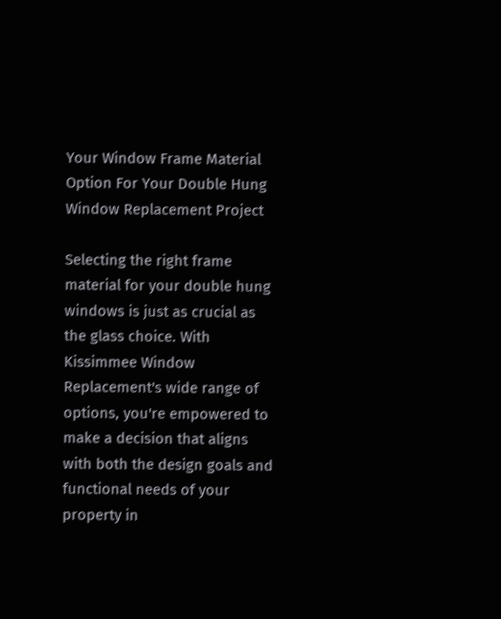Your Window Frame Material Option For Your Double Hung Window Replacement Project

Selecting the right frame material for your double hung windows is just as crucial as the glass choice. With Kissimmee Window Replacement's wide range of options, you're empowered to make a decision that aligns with both the design goals and functional needs of your property in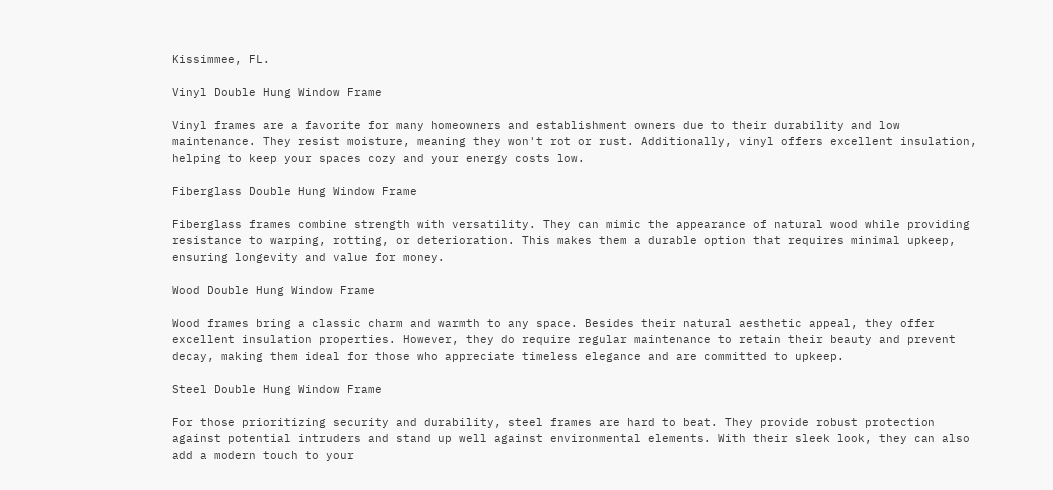Kissimmee, FL.

Vinyl Double Hung Window Frame

Vinyl frames are a favorite for many homeowners and establishment owners due to their durability and low maintenance. They resist moisture, meaning they won't rot or rust. Additionally, vinyl offers excellent insulation, helping to keep your spaces cozy and your energy costs low.

Fiberglass Double Hung Window Frame

Fiberglass frames combine strength with versatility. They can mimic the appearance of natural wood while providing resistance to warping, rotting, or deterioration. This makes them a durable option that requires minimal upkeep, ensuring longevity and value for money.

Wood Double Hung Window Frame

Wood frames bring a classic charm and warmth to any space. Besides their natural aesthetic appeal, they offer excellent insulation properties. However, they do require regular maintenance to retain their beauty and prevent decay, making them ideal for those who appreciate timeless elegance and are committed to upkeep.

Steel Double Hung Window Frame

For those prioritizing security and durability, steel frames are hard to beat. They provide robust protection against potential intruders and stand up well against environmental elements. With their sleek look, they can also add a modern touch to your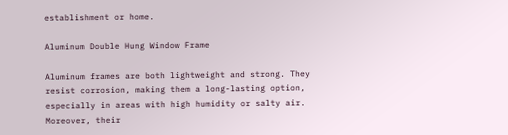establishment or home.

Aluminum Double Hung Window Frame

Aluminum frames are both lightweight and strong. They resist corrosion, making them a long-lasting option, especially in areas with high humidity or salty air. Moreover, their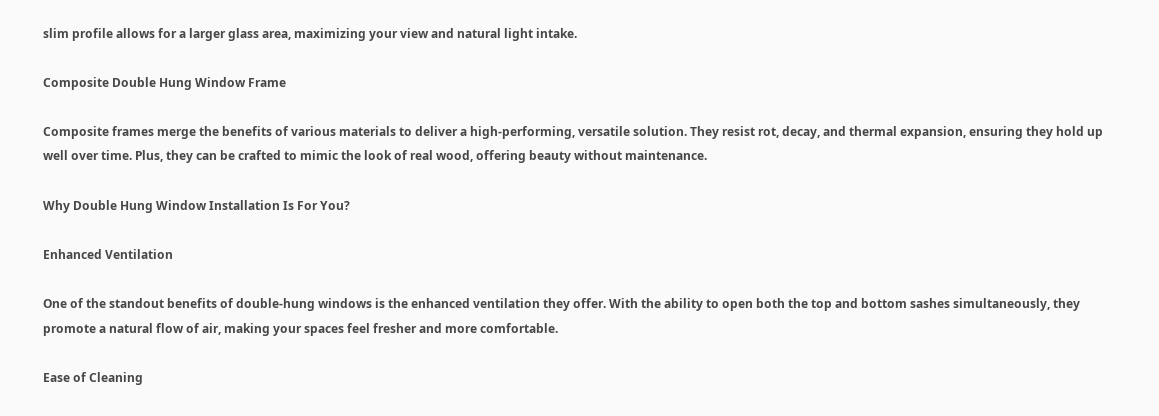slim profile allows for a larger glass area, maximizing your view and natural light intake.

Composite Double Hung Window Frame

Composite frames merge the benefits of various materials to deliver a high-performing, versatile solution. They resist rot, decay, and thermal expansion, ensuring they hold up well over time. Plus, they can be crafted to mimic the look of real wood, offering beauty without maintenance.

Why Double Hung Window Installation Is For You?

Enhanced Ventilation

One of the standout benefits of double-hung windows is the enhanced ventilation they offer. With the ability to open both the top and bottom sashes simultaneously, they promote a natural flow of air, making your spaces feel fresher and more comfortable.

Ease of Cleaning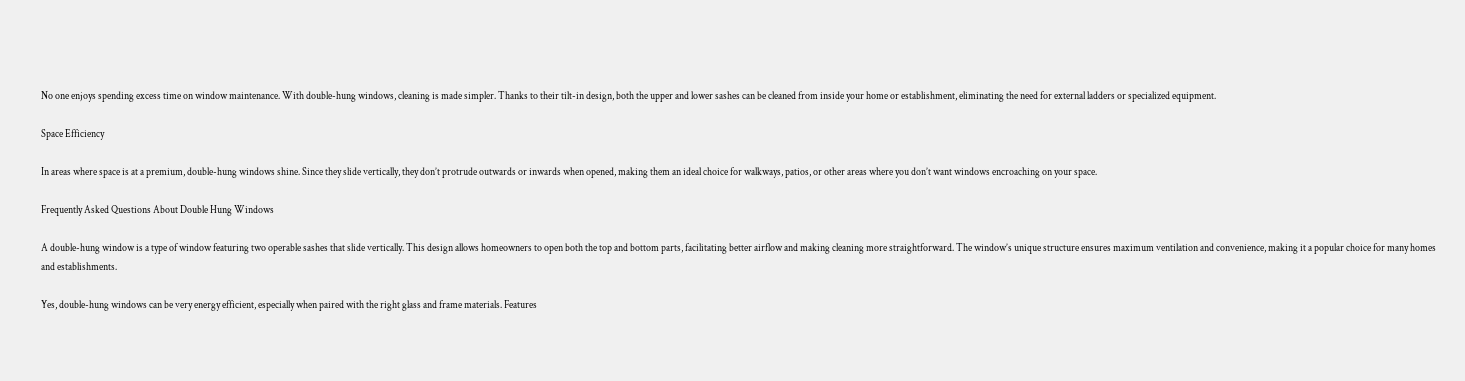No one enjoys spending excess time on window maintenance. With double-hung windows, cleaning is made simpler. Thanks to their tilt-in design, both the upper and lower sashes can be cleaned from inside your home or establishment, eliminating the need for external ladders or specialized equipment.

Space Efficiency

In areas where space is at a premium, double-hung windows shine. Since they slide vertically, they don’t protrude outwards or inwards when opened, making them an ideal choice for walkways, patios, or other areas where you don’t want windows encroaching on your space.

Frequently Asked Questions About Double Hung Windows

A double-hung window is a type of window featuring two operable sashes that slide vertically. This design allows homeowners to open both the top and bottom parts, facilitating better airflow and making cleaning more straightforward. The window’s unique structure ensures maximum ventilation and convenience, making it a popular choice for many homes and establishments.

Yes, double-hung windows can be very energy efficient, especially when paired with the right glass and frame materials. Features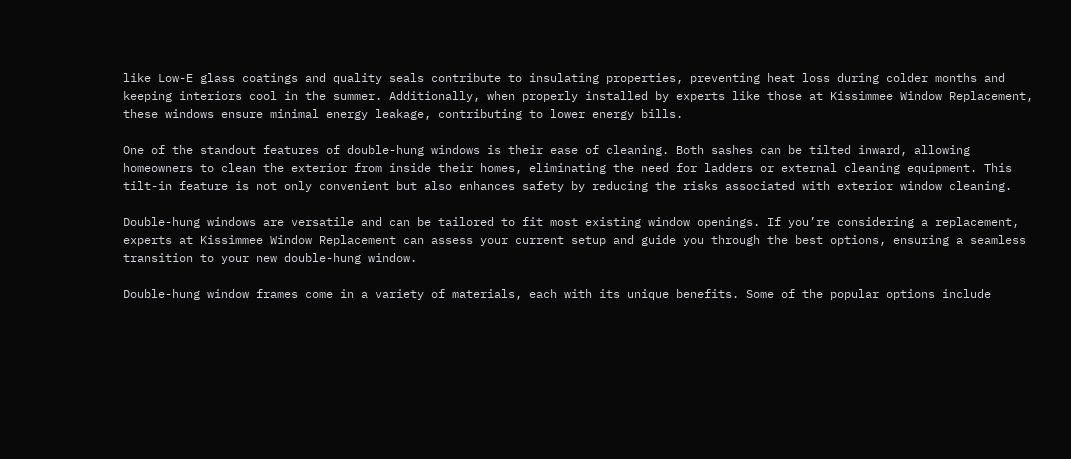like Low-E glass coatings and quality seals contribute to insulating properties, preventing heat loss during colder months and keeping interiors cool in the summer. Additionally, when properly installed by experts like those at Kissimmee Window Replacement, these windows ensure minimal energy leakage, contributing to lower energy bills.

One of the standout features of double-hung windows is their ease of cleaning. Both sashes can be tilted inward, allowing homeowners to clean the exterior from inside their homes, eliminating the need for ladders or external cleaning equipment. This tilt-in feature is not only convenient but also enhances safety by reducing the risks associated with exterior window cleaning.

Double-hung windows are versatile and can be tailored to fit most existing window openings. If you’re considering a replacement, experts at Kissimmee Window Replacement can assess your current setup and guide you through the best options, ensuring a seamless transition to your new double-hung window.

Double-hung window frames come in a variety of materials, each with its unique benefits. Some of the popular options include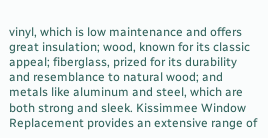vinyl, which is low maintenance and offers great insulation; wood, known for its classic appeal; fiberglass, prized for its durability and resemblance to natural wood; and metals like aluminum and steel, which are both strong and sleek. Kissimmee Window Replacement provides an extensive range of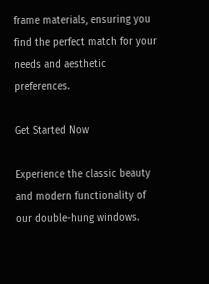frame materials, ensuring you find the perfect match for your needs and aesthetic preferences.

Get Started Now

Experience the classic beauty and modern functionality of our double-hung windows.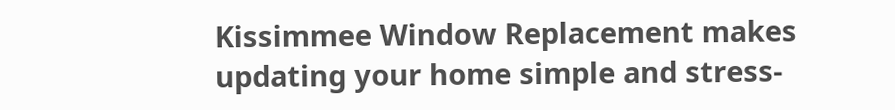Kissimmee Window Replacement makes updating your home simple and stress-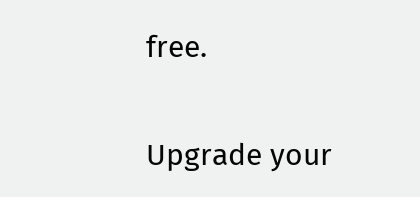free.


Upgrade your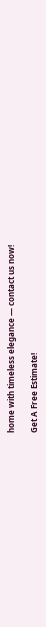home with timeless elegance — contact us now!

Get A Free Estimate!